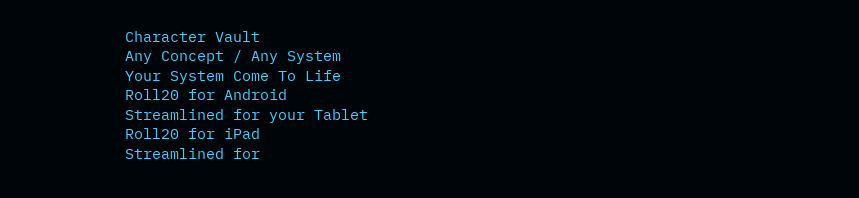Character Vault
Any Concept / Any System
Your System Come To Life
Roll20 for Android
Streamlined for your Tablet
Roll20 for iPad
Streamlined for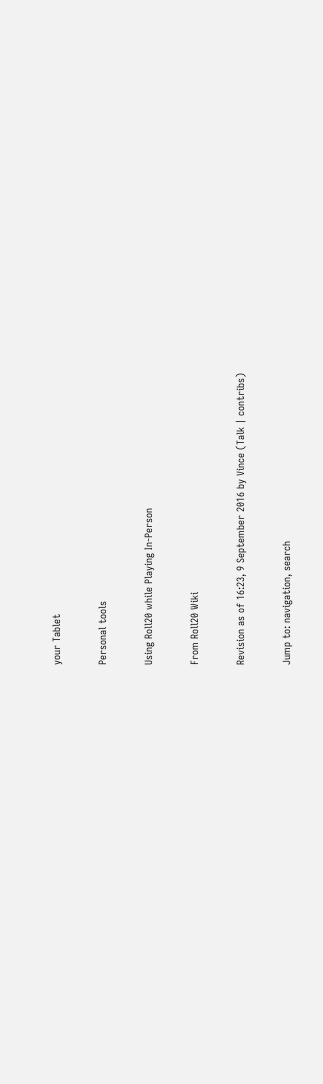your Tablet

Personal tools

Using Roll20 while Playing In-Person

From Roll20 Wiki

Revision as of 16:23, 9 September 2016 by Vince (Talk | contribs)

Jump to: navigation, search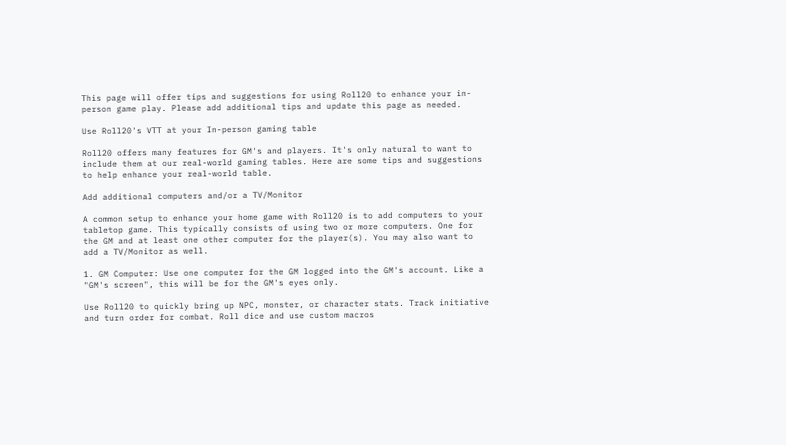This page will offer tips and suggestions for using Roll20 to enhance your in-person game play. Please add additional tips and update this page as needed.

Use Roll20's VTT at your In-person gaming table

Roll20 offers many features for GM's and players. It's only natural to want to include them at our real-world gaming tables. Here are some tips and suggestions to help enhance your real-world table.

Add additional computers and/or a TV/Monitor

A common setup to enhance your home game with Roll20 is to add computers to your tabletop game. This typically consists of using two or more computers. One for the GM and at least one other computer for the player(s). You may also want to add a TV/Monitor as well.

1. GM Computer: Use one computer for the GM logged into the GM's account. Like a "GM's screen", this will be for the GM's eyes only.

Use Roll20 to quickly bring up NPC, monster, or character stats. Track initiative and turn order for combat. Roll dice and use custom macros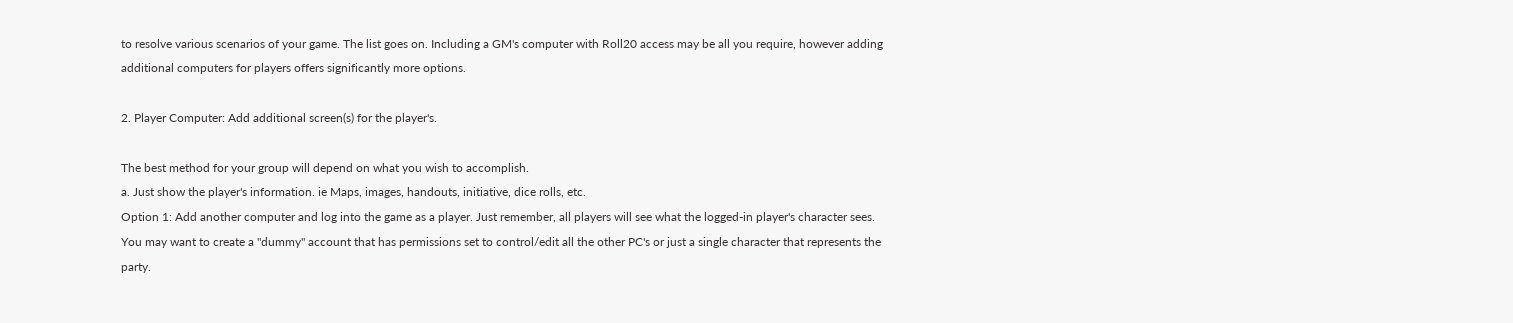to resolve various scenarios of your game. The list goes on. Including a GM's computer with Roll20 access may be all you require, however adding additional computers for players offers significantly more options.

2. Player Computer: Add additional screen(s) for the player's.

The best method for your group will depend on what you wish to accomplish.
a. Just show the player's information. ie Maps, images, handouts, initiative, dice rolls, etc.
Option 1: Add another computer and log into the game as a player. Just remember, all players will see what the logged-in player's character sees. You may want to create a "dummy" account that has permissions set to control/edit all the other PC's or just a single character that represents the party.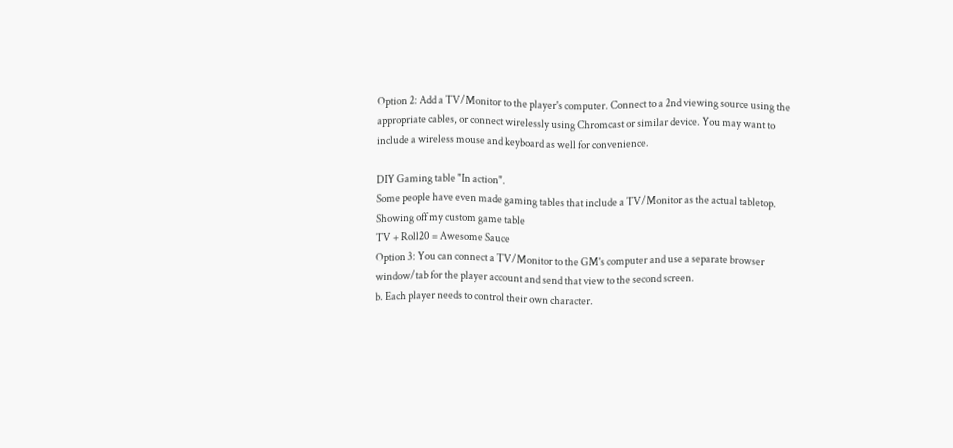Option 2: Add a TV/Monitor to the player's computer. Connect to a 2nd viewing source using the appropriate cables, or connect wirelessly using Chromcast or similar device. You may want to include a wireless mouse and keyboard as well for convenience.

DIY Gaming table "In action".
Some people have even made gaming tables that include a TV/Monitor as the actual tabletop.
Showing off my custom game table
TV + Roll20 = Awesome Sauce
Option 3: You can connect a TV/Monitor to the GM's computer and use a separate browser window/tab for the player account and send that view to the second screen.
b. Each player needs to control their own character.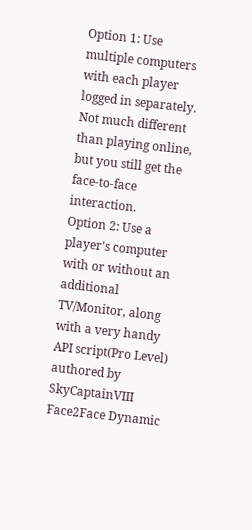Option 1: Use multiple computers with each player logged in separately. Not much different than playing online, but you still get the face-to-face interaction.
Option 2: Use a player's computer with or without an additional TV/Monitor, along with a very handy API script(Pro Level) authored by SkyCaptainVIII
Face2Face Dynamic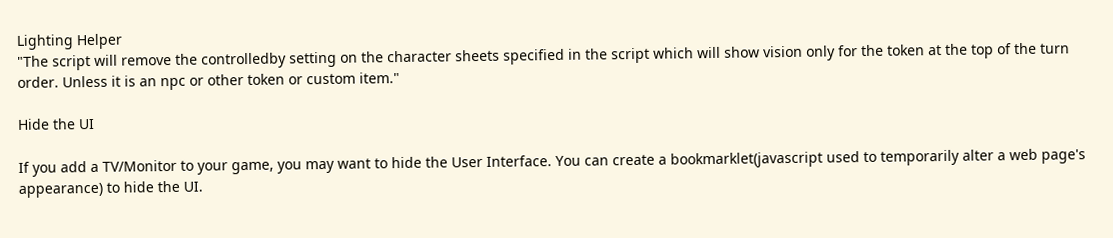Lighting Helper
"The script will remove the controlledby setting on the character sheets specified in the script which will show vision only for the token at the top of the turn order. Unless it is an npc or other token or custom item."

Hide the UI

If you add a TV/Monitor to your game, you may want to hide the User Interface. You can create a bookmarklet(javascript used to temporarily alter a web page's appearance) to hide the UI.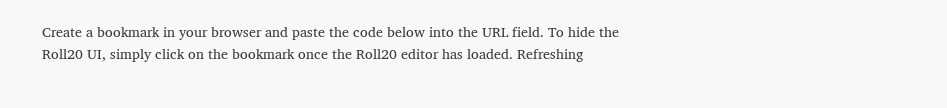Create a bookmark in your browser and paste the code below into the URL field. To hide the Roll20 UI, simply click on the bookmark once the Roll20 editor has loaded. Refreshing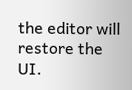the editor will restore the UI.